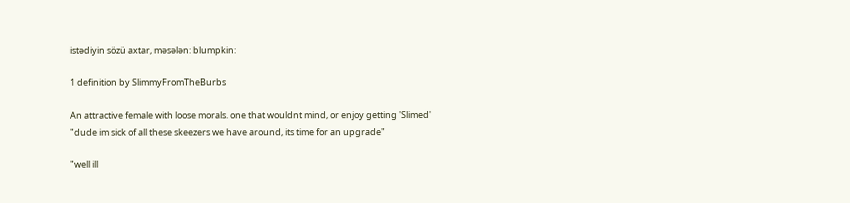istədiyin sözü axtar, məsələn: blumpkin:

1 definition by SlimmyFromTheBurbs

An attractive female with loose morals. one that wouldnt mind, or enjoy getting 'Slimed'
"dude im sick of all these skeezers we have around, its time for an upgrade"

"well ill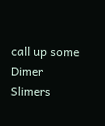call up some Dimer Slimers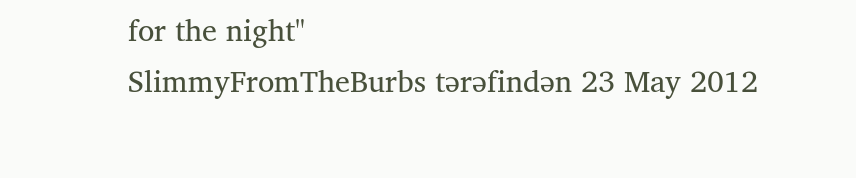for the night"
SlimmyFromTheBurbs tərəfindən 23 May 2012